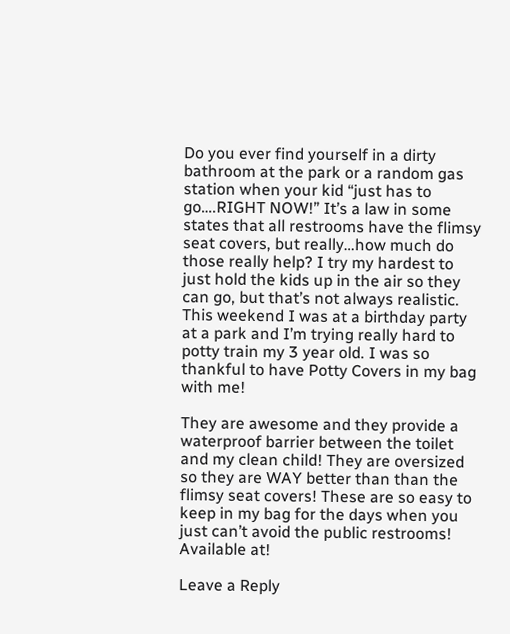Do you ever find yourself in a dirty bathroom at the park or a random gas station when your kid “just has to go….RIGHT NOW!” It’s a law in some states that all restrooms have the flimsy seat covers, but really…how much do those really help? I try my hardest to just hold the kids up in the air so they can go, but that’s not always realistic. This weekend I was at a birthday party at a park and I’m trying really hard to potty train my 3 year old. I was so thankful to have Potty Covers in my bag with me!

They are awesome and they provide a waterproof barrier between the toilet and my clean child! They are oversized so they are WAY better than than the flimsy seat covers! These are so easy to keep in my bag for the days when you just can’t avoid the public restrooms!
Available at!

Leave a Reply